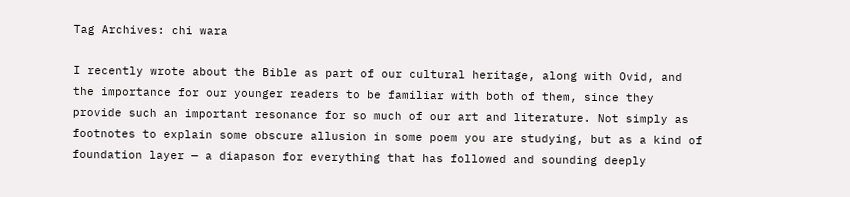Tag Archives: chi wara

I recently wrote about the Bible as part of our cultural heritage, along with Ovid, and the importance for our younger readers to be familiar with both of them, since they provide such an important resonance for so much of our art and literature. Not simply as footnotes to explain some obscure allusion in some poem you are studying, but as a kind of foundation layer — a diapason for everything that has followed and sounding deeply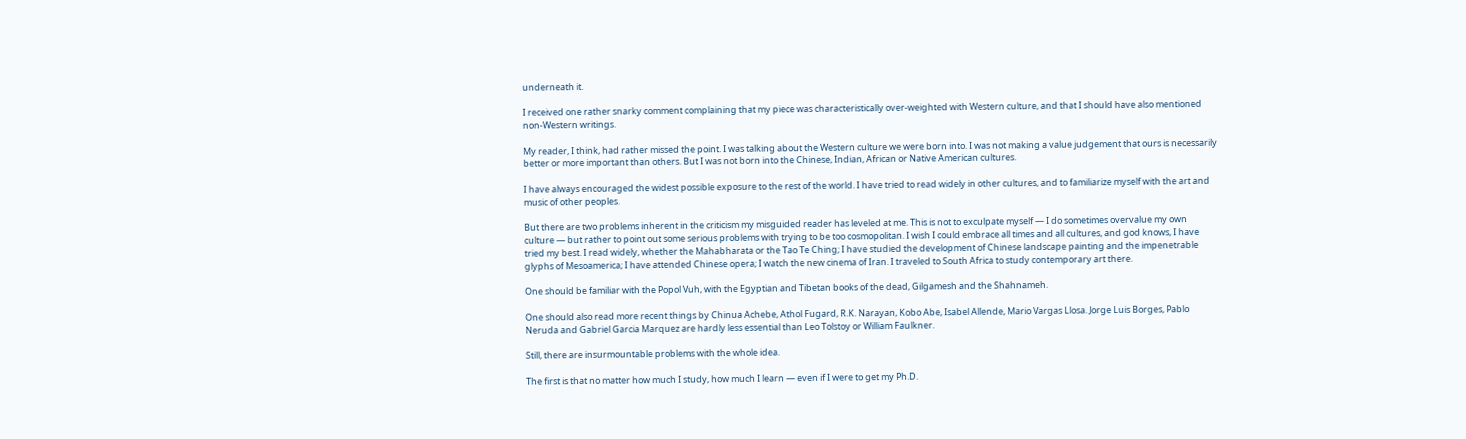underneath it.

I received one rather snarky comment complaining that my piece was characteristically over-weighted with Western culture, and that I should have also mentioned non-Western writings.

My reader, I think, had rather missed the point. I was talking about the Western culture we were born into. I was not making a value judgement that ours is necessarily better or more important than others. But I was not born into the Chinese, Indian, African or Native American cultures.

I have always encouraged the widest possible exposure to the rest of the world. I have tried to read widely in other cultures, and to familiarize myself with the art and music of other peoples.

But there are two problems inherent in the criticism my misguided reader has leveled at me. This is not to exculpate myself — I do sometimes overvalue my own culture — but rather to point out some serious problems with trying to be too cosmopolitan. I wish I could embrace all times and all cultures, and god knows, I have tried my best. I read widely, whether the Mahabharata or the Tao Te Ching; I have studied the development of Chinese landscape painting and the impenetrable glyphs of Mesoamerica; I have attended Chinese opera; I watch the new cinema of Iran. I traveled to South Africa to study contemporary art there.

One should be familiar with the Popol Vuh, with the Egyptian and Tibetan books of the dead, Gilgamesh and the Shahnameh.

One should also read more recent things by Chinua Achebe, Athol Fugard, R.K. Narayan, Kobo Abe, Isabel Allende, Mario Vargas Llosa. Jorge Luis Borges, Pablo Neruda and Gabriel Garcia Marquez are hardly less essential than Leo Tolstoy or William Faulkner.

Still, there are insurmountable problems with the whole idea.

The first is that no matter how much I study, how much I learn — even if I were to get my Ph.D.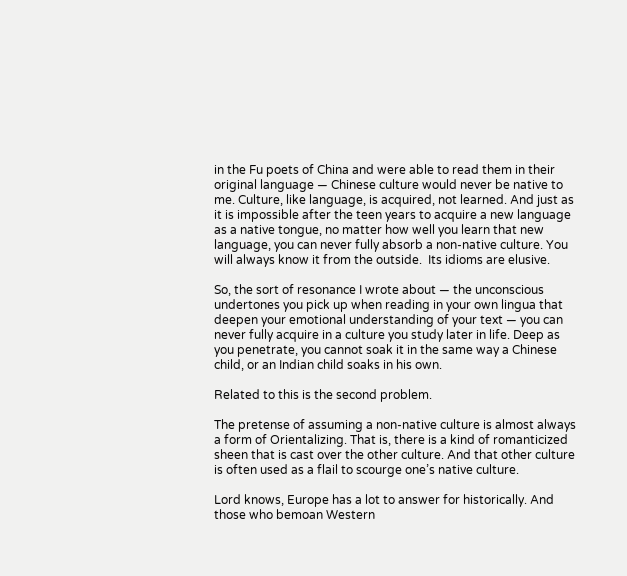in the Fu poets of China and were able to read them in their original language — Chinese culture would never be native to me. Culture, like language, is acquired, not learned. And just as it is impossible after the teen years to acquire a new language as a native tongue, no matter how well you learn that new language, you can never fully absorb a non-native culture. You will always know it from the outside.  Its idioms are elusive.

So, the sort of resonance I wrote about — the unconscious undertones you pick up when reading in your own lingua that deepen your emotional understanding of your text — you can never fully acquire in a culture you study later in life. Deep as you penetrate, you cannot soak it in the same way a Chinese child, or an Indian child soaks in his own.

Related to this is the second problem.

The pretense of assuming a non-native culture is almost always a form of Orientalizing. That is, there is a kind of romanticized sheen that is cast over the other culture. And that other culture is often used as a flail to scourge one’s native culture.

Lord knows, Europe has a lot to answer for historically. And those who bemoan Western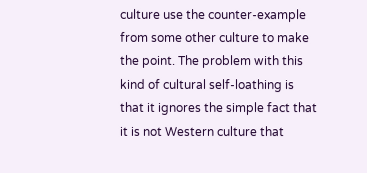culture use the counter-example from some other culture to make the point. The problem with this kind of cultural self-loathing is that it ignores the simple fact that it is not Western culture that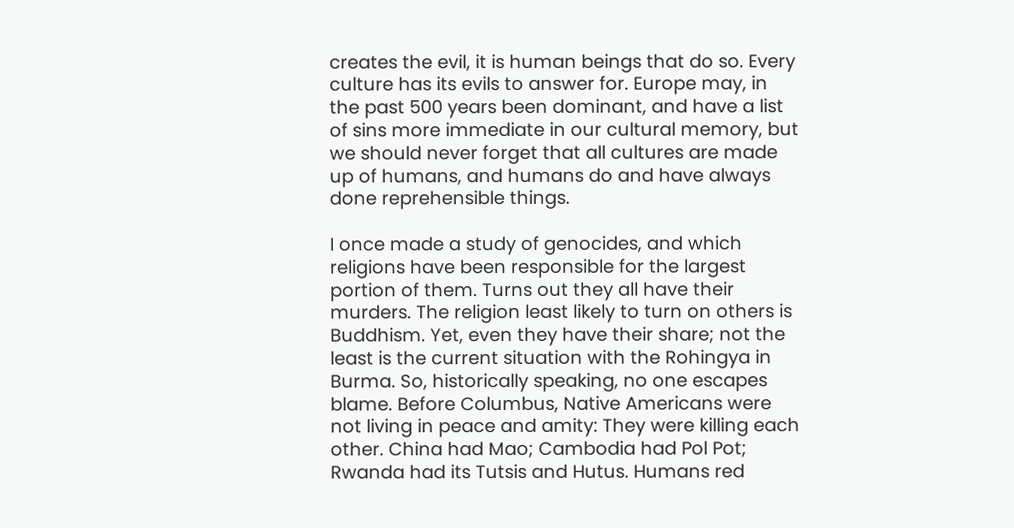creates the evil, it is human beings that do so. Every culture has its evils to answer for. Europe may, in the past 500 years been dominant, and have a list of sins more immediate in our cultural memory, but we should never forget that all cultures are made up of humans, and humans do and have always done reprehensible things.

I once made a study of genocides, and which religions have been responsible for the largest portion of them. Turns out they all have their murders. The religion least likely to turn on others is Buddhism. Yet, even they have their share; not the least is the current situation with the Rohingya in Burma. So, historically speaking, no one escapes blame. Before Columbus, Native Americans were not living in peace and amity: They were killing each other. China had Mao; Cambodia had Pol Pot; Rwanda had its Tutsis and Hutus. Humans red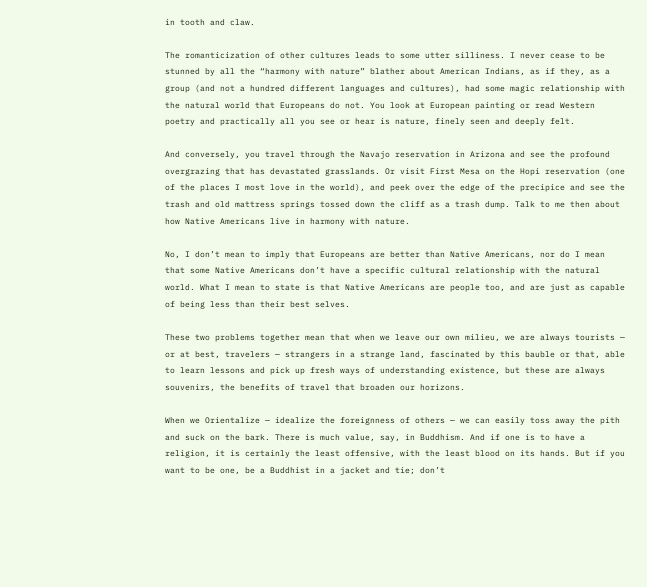in tooth and claw.

The romanticization of other cultures leads to some utter silliness. I never cease to be stunned by all the “harmony with nature” blather about American Indians, as if they, as a group (and not a hundred different languages and cultures), had some magic relationship with the natural world that Europeans do not. You look at European painting or read Western poetry and practically all you see or hear is nature, finely seen and deeply felt.

And conversely, you travel through the Navajo reservation in Arizona and see the profound overgrazing that has devastated grasslands. Or visit First Mesa on the Hopi reservation (one of the places I most love in the world), and peek over the edge of the precipice and see the trash and old mattress springs tossed down the cliff as a trash dump. Talk to me then about how Native Americans live in harmony with nature.

No, I don’t mean to imply that Europeans are better than Native Americans, nor do I mean that some Native Americans don’t have a specific cultural relationship with the natural world. What I mean to state is that Native Americans are people too, and are just as capable of being less than their best selves.

These two problems together mean that when we leave our own milieu, we are always tourists — or at best, travelers — strangers in a strange land, fascinated by this bauble or that, able to learn lessons and pick up fresh ways of understanding existence, but these are always souvenirs, the benefits of travel that broaden our horizons.

When we Orientalize — idealize the foreignness of others — we can easily toss away the pith and suck on the bark. There is much value, say, in Buddhism. And if one is to have a religion, it is certainly the least offensive, with the least blood on its hands. But if you want to be one, be a Buddhist in a jacket and tie; don’t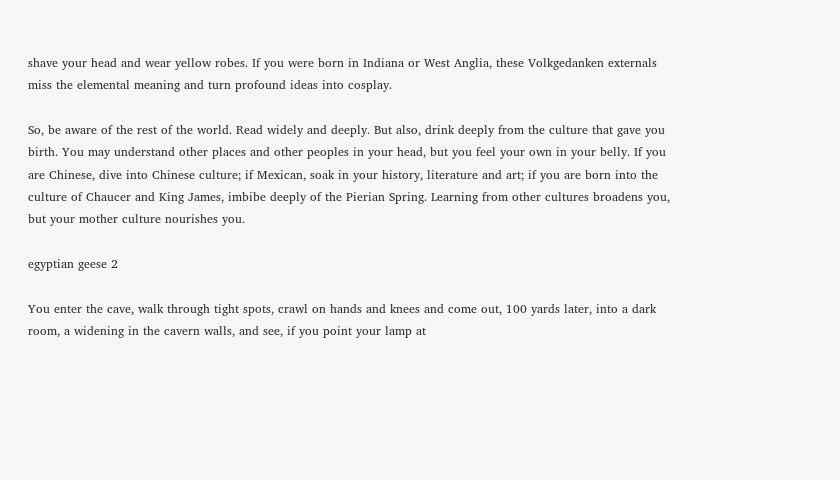shave your head and wear yellow robes. If you were born in Indiana or West Anglia, these Volkgedanken externals miss the elemental meaning and turn profound ideas into cosplay.

So, be aware of the rest of the world. Read widely and deeply. But also, drink deeply from the culture that gave you birth. You may understand other places and other peoples in your head, but you feel your own in your belly. If you are Chinese, dive into Chinese culture; if Mexican, soak in your history, literature and art; if you are born into the culture of Chaucer and King James, imbibe deeply of the Pierian Spring. Learning from other cultures broadens you, but your mother culture nourishes you.

egyptian geese 2

You enter the cave, walk through tight spots, crawl on hands and knees and come out, 100 yards later, into a dark room, a widening in the cavern walls, and see, if you point your lamp at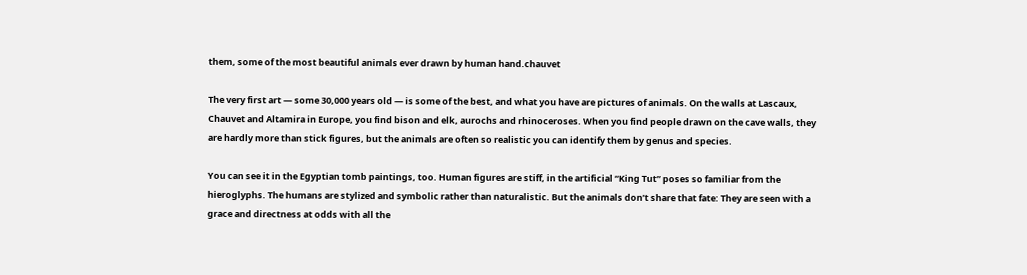them, some of the most beautiful animals ever drawn by human hand.chauvet

The very first art — some 30,000 years old — is some of the best, and what you have are pictures of animals. On the walls at Lascaux, Chauvet and Altamira in Europe, you find bison and elk, aurochs and rhinoceroses. When you find people drawn on the cave walls, they are hardly more than stick figures, but the animals are often so realistic you can identify them by genus and species.

You can see it in the Egyptian tomb paintings, too. Human figures are stiff, in the artificial “King Tut” poses so familiar from the hieroglyphs. The humans are stylized and symbolic rather than naturalistic. But the animals don’t share that fate: They are seen with a grace and directness at odds with all the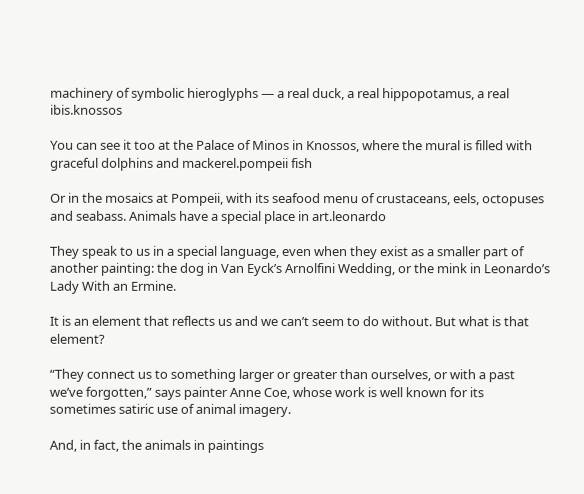machinery of symbolic hieroglyphs — a real duck, a real hippopotamus, a real ibis.knossos

You can see it too at the Palace of Minos in Knossos, where the mural is filled with graceful dolphins and mackerel.pompeii fish

Or in the mosaics at Pompeii, with its seafood menu of crustaceans, eels, octopuses and seabass. Animals have a special place in art.leonardo

They speak to us in a special language, even when they exist as a smaller part of another painting: the dog in Van Eyck’s Arnolfini Wedding, or the mink in Leonardo’s Lady With an Ermine.

It is an element that reflects us and we can’t seem to do without. But what is that element?

“They connect us to something larger or greater than ourselves, or with a past we’ve forgotten,” says painter Anne Coe, whose work is well known for its sometimes satiric use of animal imagery.

And, in fact, the animals in paintings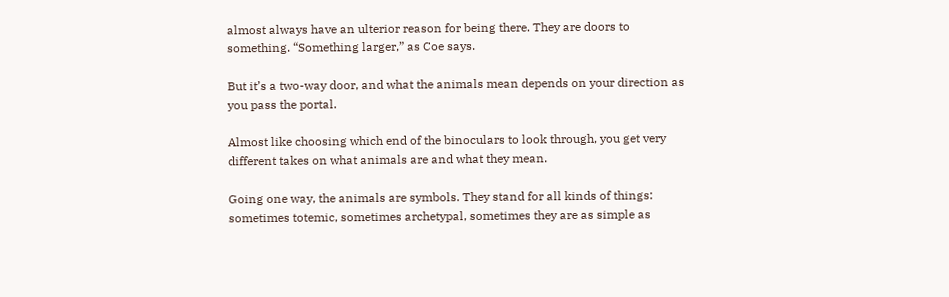almost always have an ulterior reason for being there. They are doors to something. “Something larger,” as Coe says.

But it’s a two-way door, and what the animals mean depends on your direction as you pass the portal.

Almost like choosing which end of the binoculars to look through, you get very different takes on what animals are and what they mean.

Going one way, the animals are symbols. They stand for all kinds of things: sometimes totemic, sometimes archetypal, sometimes they are as simple as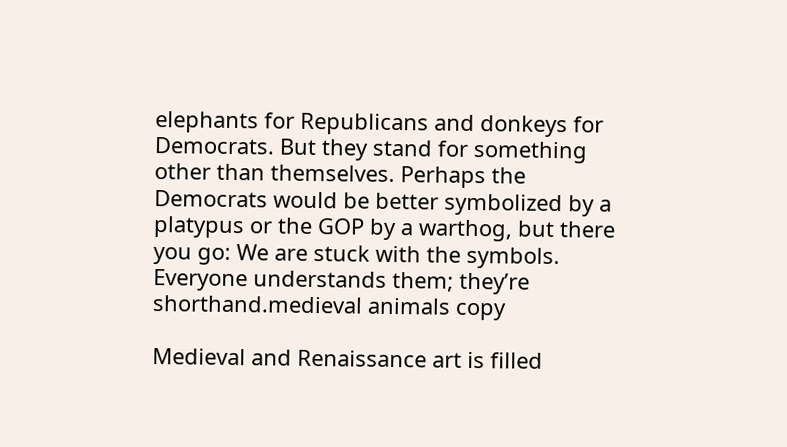elephants for Republicans and donkeys for Democrats. But they stand for something other than themselves. Perhaps the Democrats would be better symbolized by a platypus or the GOP by a warthog, but there you go: We are stuck with the symbols. Everyone understands them; they’re shorthand.medieval animals copy

Medieval and Renaissance art is filled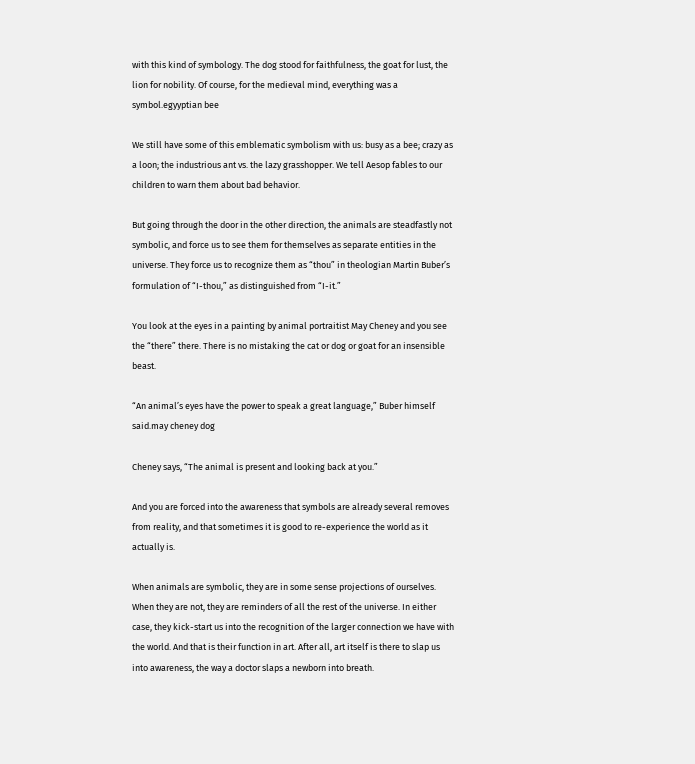with this kind of symbology. The dog stood for faithfulness, the goat for lust, the lion for nobility. Of course, for the medieval mind, everything was a symbol.egyyptian bee

We still have some of this emblematic symbolism with us: busy as a bee; crazy as a loon; the industrious ant vs. the lazy grasshopper. We tell Aesop fables to our children to warn them about bad behavior.

But going through the door in the other direction, the animals are steadfastly not symbolic, and force us to see them for themselves as separate entities in the universe. They force us to recognize them as “thou” in theologian Martin Buber’s formulation of “I-thou,” as distinguished from “I-it.”

You look at the eyes in a painting by animal portraitist May Cheney and you see the “there” there. There is no mistaking the cat or dog or goat for an insensible beast.

“An animal’s eyes have the power to speak a great language,” Buber himself said.may cheney dog

Cheney says, “The animal is present and looking back at you.”

And you are forced into the awareness that symbols are already several removes from reality, and that sometimes it is good to re-experience the world as it actually is.

When animals are symbolic, they are in some sense projections of ourselves. When they are not, they are reminders of all the rest of the universe. In either case, they kick-start us into the recognition of the larger connection we have with the world. And that is their function in art. After all, art itself is there to slap us into awareness, the way a doctor slaps a newborn into breath.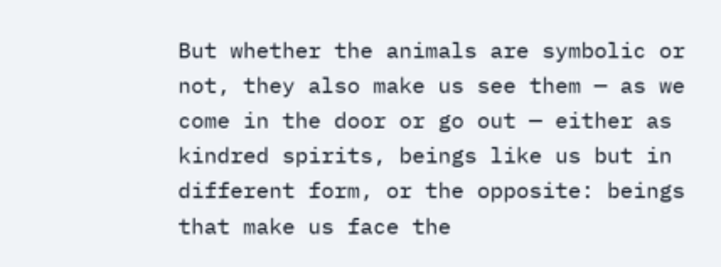But whether the animals are symbolic or not, they also make us see them — as we come in the door or go out — either as kindred spirits, beings like us but in different form, or the opposite: beings that make us face the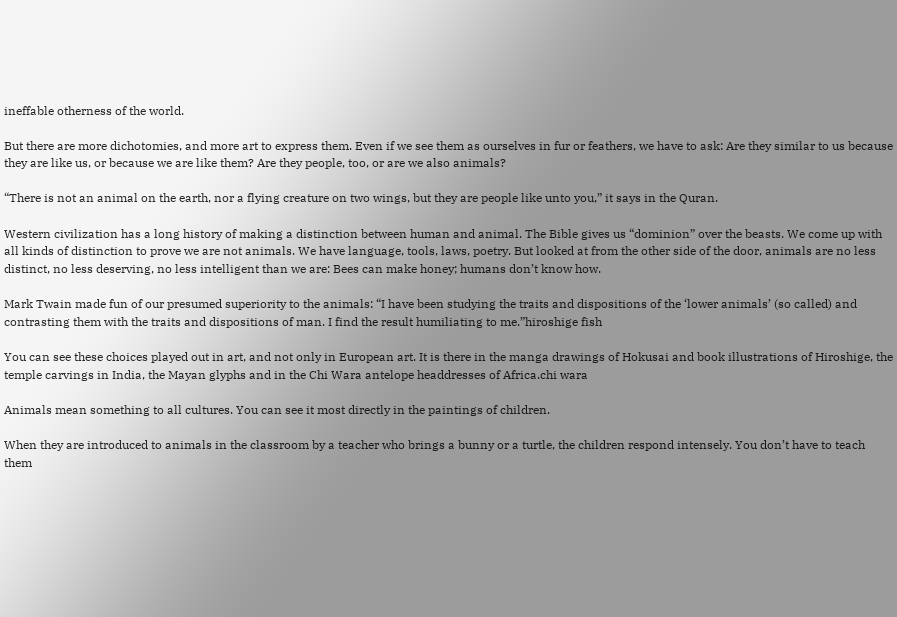ineffable otherness of the world.

But there are more dichotomies, and more art to express them. Even if we see them as ourselves in fur or feathers, we have to ask: Are they similar to us because they are like us, or because we are like them? Are they people, too, or are we also animals?

“There is not an animal on the earth, nor a flying creature on two wings, but they are people like unto you,” it says in the Quran.

Western civilization has a long history of making a distinction between human and animal. The Bible gives us “dominion” over the beasts. We come up with all kinds of distinction to prove we are not animals. We have language, tools, laws, poetry. But looked at from the other side of the door, animals are no less distinct, no less deserving, no less intelligent than we are: Bees can make honey; humans don’t know how.

Mark Twain made fun of our presumed superiority to the animals: “I have been studying the traits and dispositions of the ‘lower animals’ (so called) and contrasting them with the traits and dispositions of man. I find the result humiliating to me.”hiroshige fish

You can see these choices played out in art, and not only in European art. It is there in the manga drawings of Hokusai and book illustrations of Hiroshige, the temple carvings in India, the Mayan glyphs and in the Chi Wara antelope headdresses of Africa.chi wara

Animals mean something to all cultures. You can see it most directly in the paintings of children.

When they are introduced to animals in the classroom by a teacher who brings a bunny or a turtle, the children respond intensely. You don’t have to teach them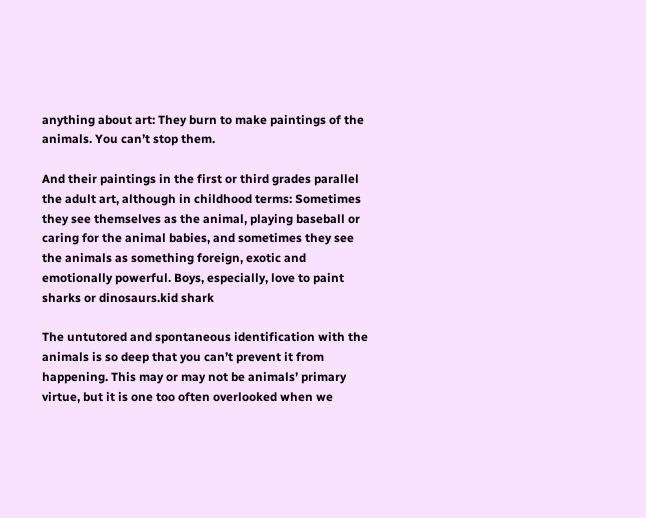anything about art: They burn to make paintings of the animals. You can’t stop them.

And their paintings in the first or third grades parallel the adult art, although in childhood terms: Sometimes they see themselves as the animal, playing baseball or caring for the animal babies, and sometimes they see the animals as something foreign, exotic and emotionally powerful. Boys, especially, love to paint sharks or dinosaurs.kid shark

The untutored and spontaneous identification with the animals is so deep that you can’t prevent it from happening. This may or may not be animals’ primary virtue, but it is one too often overlooked when we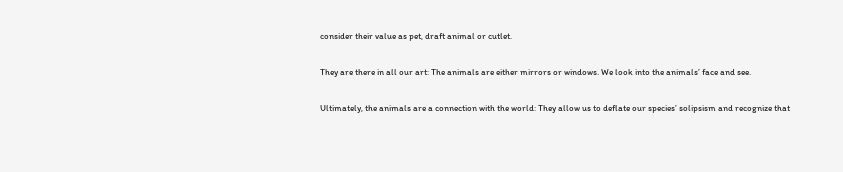consider their value as pet, draft animal or cutlet.

They are there in all our art: The animals are either mirrors or windows. We look into the animals’ face and see.

Ultimately, the animals are a connection with the world: They allow us to deflate our species’ solipsism and recognize that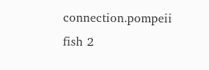connection.pompeii fish 2